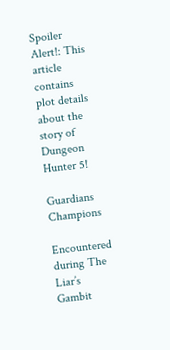Spoiler Alert!: This article contains plot details about the story of Dungeon Hunter 5!

Guardians Champions

Encountered during The Liar’s Gambit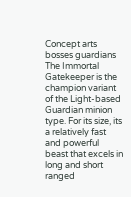Concept arts bosses guardians
The Immortal Gatekeeper is the champion variant of the Light-based Guardian minion type. For its size, its a relatively fast and powerful beast that excels in long and short ranged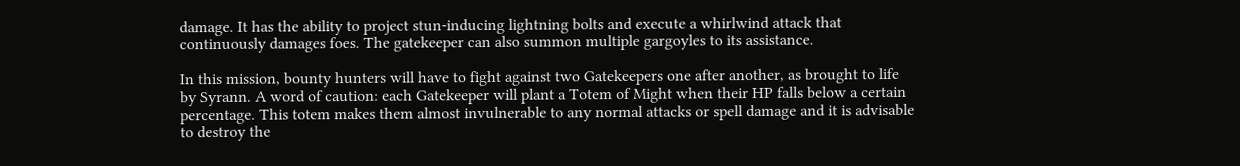damage. It has the ability to project stun-inducing lightning bolts and execute a whirlwind attack that continuously damages foes. The gatekeeper can also summon multiple gargoyles to its assistance.

In this mission, bounty hunters will have to fight against two Gatekeepers one after another, as brought to life by Syrann. A word of caution: each Gatekeeper will plant a Totem of Might when their HP falls below a certain percentage. This totem makes them almost invulnerable to any normal attacks or spell damage and it is advisable to destroy the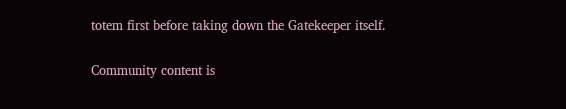totem first before taking down the Gatekeeper itself.

Community content is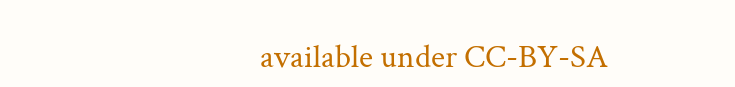available under CC-BY-SA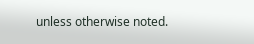unless otherwise noted.